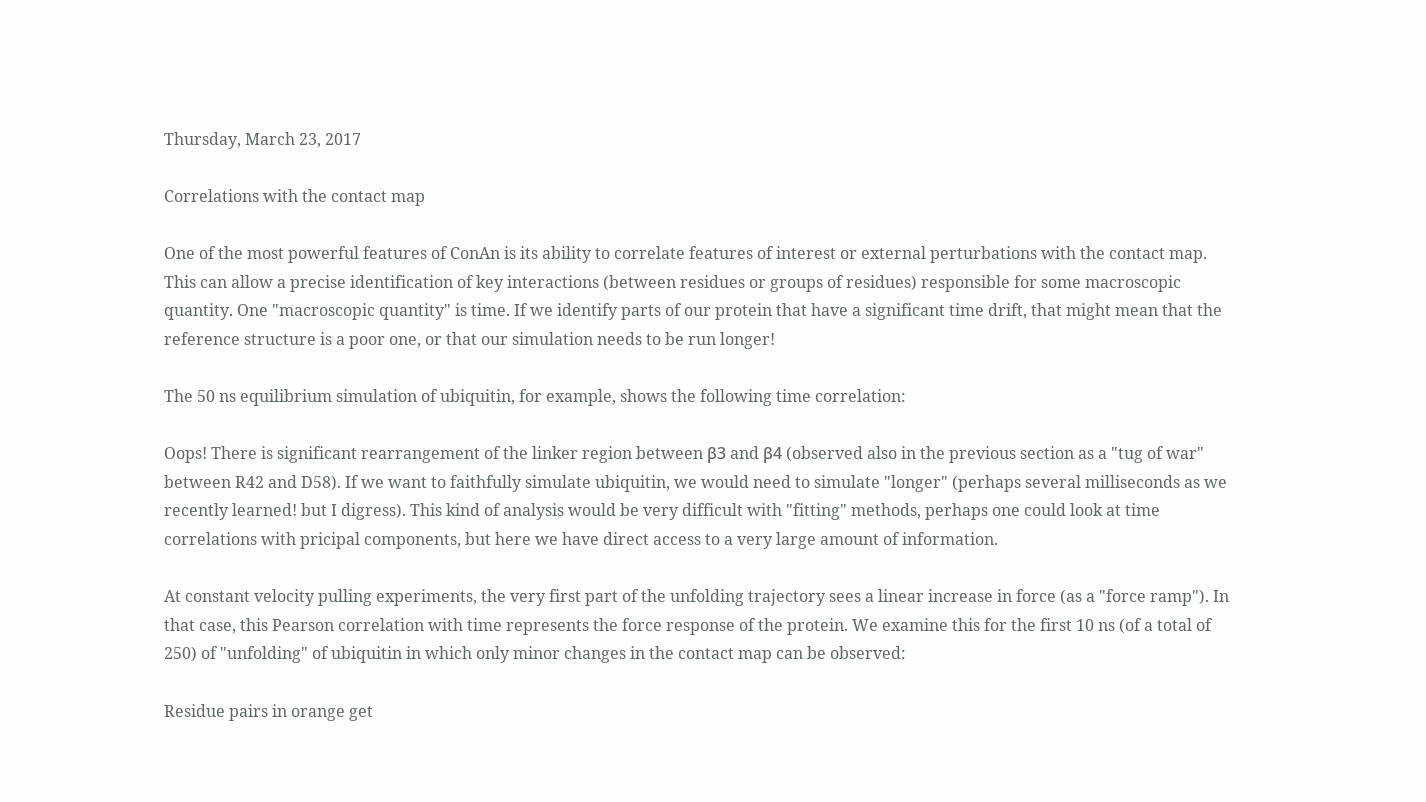Thursday, March 23, 2017

Correlations with the contact map

One of the most powerful features of ConAn is its ability to correlate features of interest or external perturbations with the contact map. This can allow a precise identification of key interactions (between residues or groups of residues) responsible for some macroscopic quantity. One "macroscopic quantity" is time. If we identify parts of our protein that have a significant time drift, that might mean that the reference structure is a poor one, or that our simulation needs to be run longer!

The 50 ns equilibrium simulation of ubiquitin, for example, shows the following time correlation:

Oops! There is significant rearrangement of the linker region between β3 and β4 (observed also in the previous section as a "tug of war" between R42 and D58). If we want to faithfully simulate ubiquitin, we would need to simulate "longer" (perhaps several milliseconds as we recently learned! but I digress). This kind of analysis would be very difficult with "fitting" methods, perhaps one could look at time correlations with pricipal components, but here we have direct access to a very large amount of information.

At constant velocity pulling experiments, the very first part of the unfolding trajectory sees a linear increase in force (as a "force ramp"). In that case, this Pearson correlation with time represents the force response of the protein. We examine this for the first 10 ns (of a total of 250) of "unfolding" of ubiquitin in which only minor changes in the contact map can be observed:

Residue pairs in orange get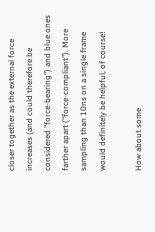closer together as the external force increases (and could therefore be considered "force-bearing") and blue ones farther apart ("force-compliant"). More sampling than 10ns on a single frame would definitely be helpful, of course!

How about some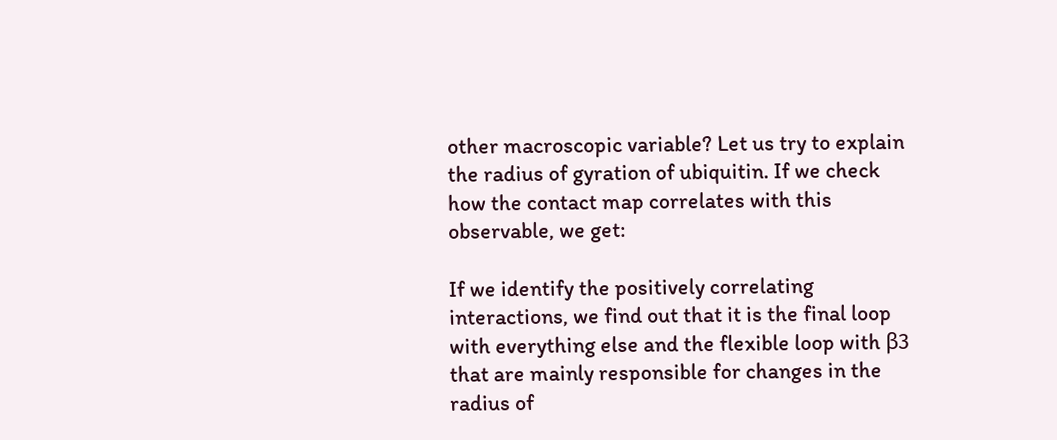other macroscopic variable? Let us try to explain the radius of gyration of ubiquitin. If we check how the contact map correlates with this observable, we get:

If we identify the positively correlating interactions, we find out that it is the final loop with everything else and the flexible loop with β3 that are mainly responsible for changes in the radius of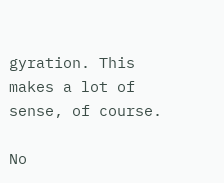gyration. This makes a lot of sense, of course.

No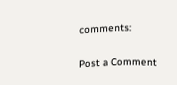comments:

Post a Comment